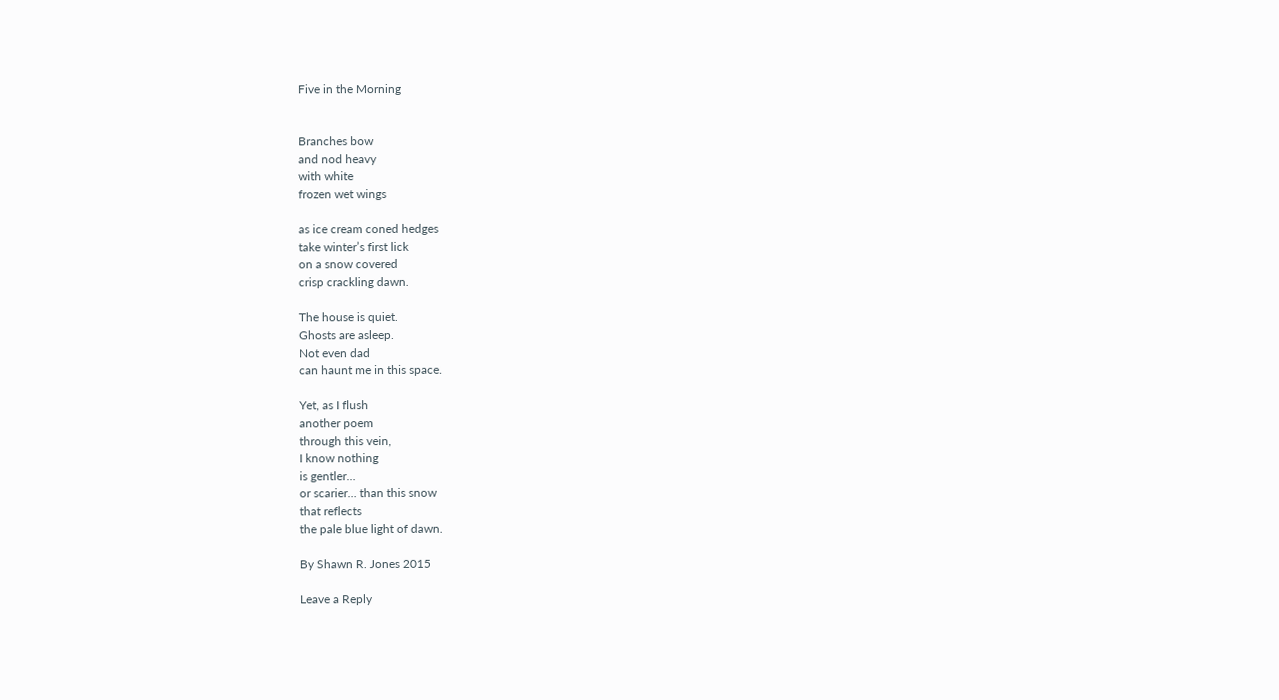Five in the Morning


Branches bow
and nod heavy
with white
frozen wet wings

as ice cream coned hedges
take winter’s first lick
on a snow covered
crisp crackling dawn.

The house is quiet.
Ghosts are asleep.
Not even dad
can haunt me in this space.

Yet, as I flush
another poem
through this vein,
I know nothing
is gentler…
or scarier… than this snow
that reflects
the pale blue light of dawn.

By Shawn R. Jones 2015

Leave a Reply